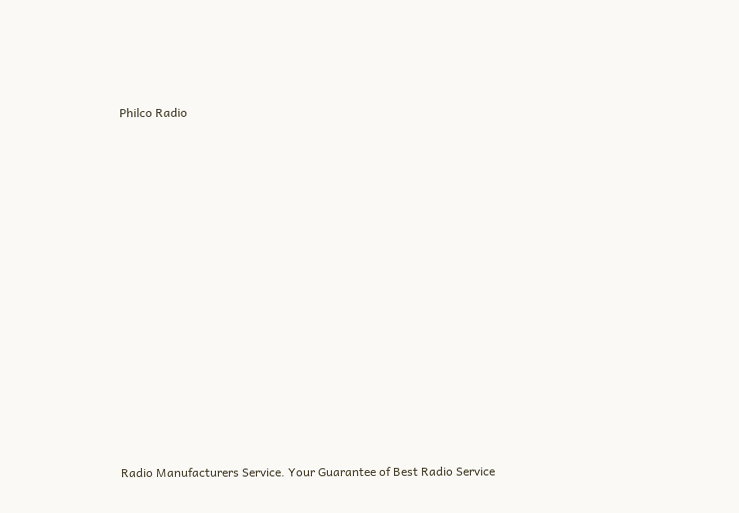Philco Radio














Radio Manufacturers Service. Your Guarantee of Best Radio Service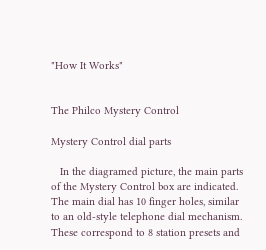"How It Works"


The Philco Mystery Control

Mystery Control dial parts

   In the diagramed picture, the main parts of the Mystery Control box are indicated. The main dial has 10 finger holes, similar to an old-style telephone dial mechanism. These correspond to 8 station presets and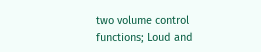two volume control functions; Loud and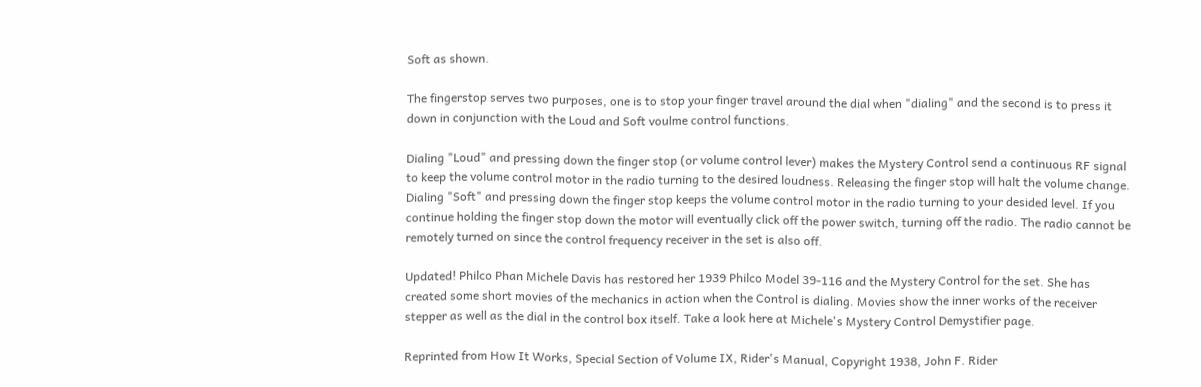Soft as shown.

The fingerstop serves two purposes, one is to stop your finger travel around the dial when "dialing" and the second is to press it down in conjunction with the Loud and Soft voulme control functions.

Dialing "Loud" and pressing down the finger stop (or volume control lever) makes the Mystery Control send a continuous RF signal to keep the volume control motor in the radio turning to the desired loudness. Releasing the finger stop will halt the volume change. Dialing "Soft" and pressing down the finger stop keeps the volume control motor in the radio turning to your desided level. If you continue holding the finger stop down the motor will eventually click off the power switch, turning off the radio. The radio cannot be remotely turned on since the control frequency receiver in the set is also off.

Updated! Philco Phan Michele Davis has restored her 1939 Philco Model 39-116 and the Mystery Control for the set. She has created some short movies of the mechanics in action when the Control is dialing. Movies show the inner works of the receiver stepper as well as the dial in the control box itself. Take a look here at Michele's Mystery Control Demystifier page.

Reprinted from How It Works, Special Section of Volume IX, Rider's Manual, Copyright 1938, John F. Rider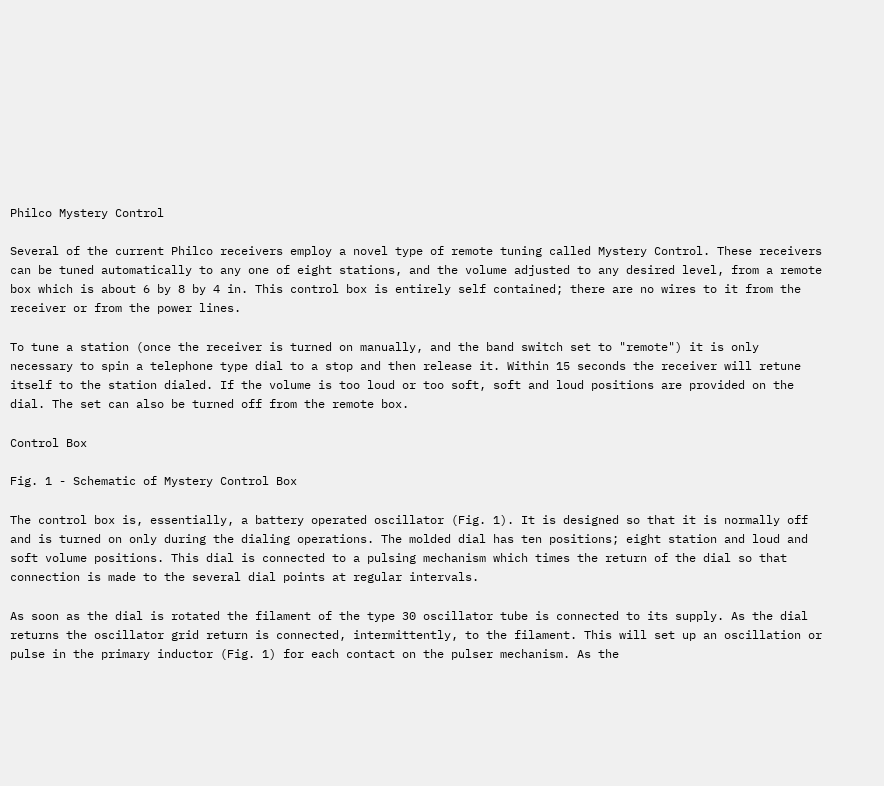Philco Mystery Control

Several of the current Philco receivers employ a novel type of remote tuning called Mystery Control. These receivers can be tuned automatically to any one of eight stations, and the volume adjusted to any desired level, from a remote box which is about 6 by 8 by 4 in. This control box is entirely self contained; there are no wires to it from the receiver or from the power lines.

To tune a station (once the receiver is turned on manually, and the band switch set to "remote") it is only necessary to spin a telephone type dial to a stop and then release it. Within 15 seconds the receiver will retune itself to the station dialed. If the volume is too loud or too soft, soft and loud positions are provided on the dial. The set can also be turned off from the remote box.

Control Box

Fig. 1 - Schematic of Mystery Control Box

The control box is, essentially, a battery operated oscillator (Fig. 1). It is designed so that it is normally off and is turned on only during the dialing operations. The molded dial has ten positions; eight station and loud and soft volume positions. This dial is connected to a pulsing mechanism which times the return of the dial so that connection is made to the several dial points at regular intervals.

As soon as the dial is rotated the filament of the type 30 oscillator tube is connected to its supply. As the dial returns the oscillator grid return is connected, intermittently, to the filament. This will set up an oscillation or pulse in the primary inductor (Fig. 1) for each contact on the pulser mechanism. As the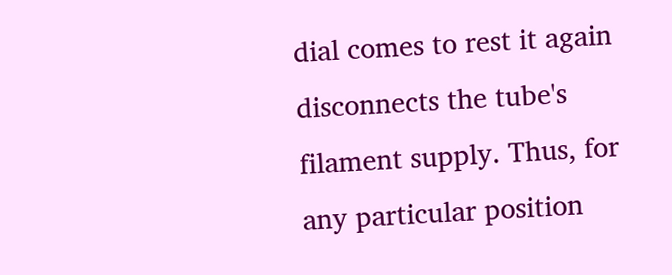dial comes to rest it again disconnects the tube's filament supply. Thus, for any particular position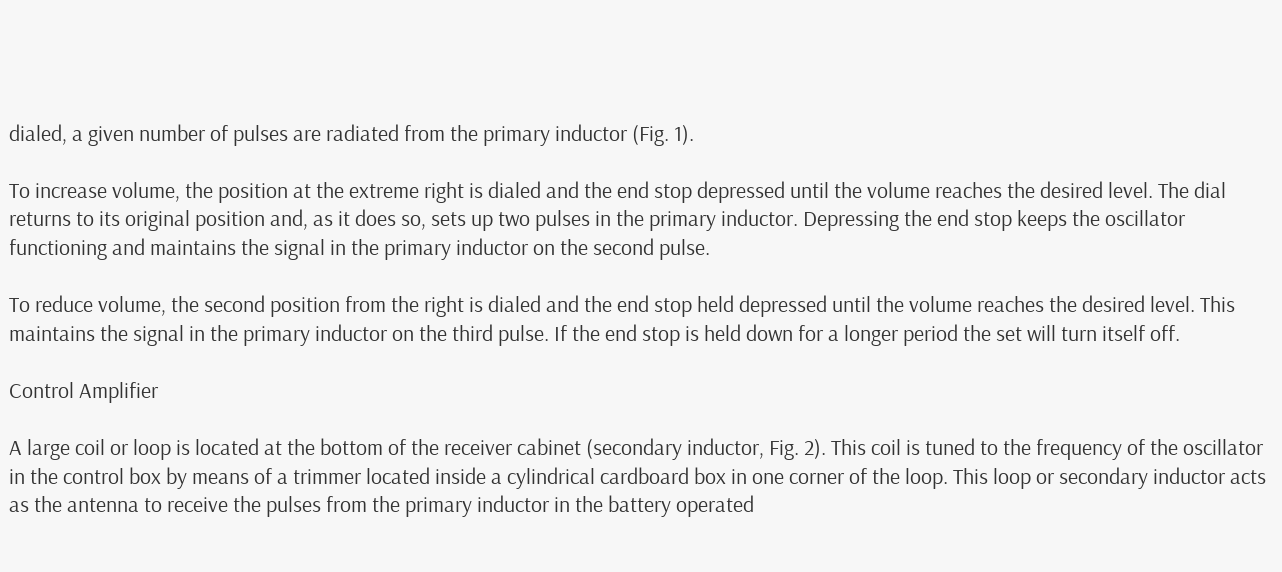dialed, a given number of pulses are radiated from the primary inductor (Fig. 1).

To increase volume, the position at the extreme right is dialed and the end stop depressed until the volume reaches the desired level. The dial returns to its original position and, as it does so, sets up two pulses in the primary inductor. Depressing the end stop keeps the oscillator functioning and maintains the signal in the primary inductor on the second pulse.

To reduce volume, the second position from the right is dialed and the end stop held depressed until the volume reaches the desired level. This maintains the signal in the primary inductor on the third pulse. If the end stop is held down for a longer period the set will turn itself off.

Control Amplifier

A large coil or loop is located at the bottom of the receiver cabinet (secondary inductor, Fig. 2). This coil is tuned to the frequency of the oscillator in the control box by means of a trimmer located inside a cylindrical cardboard box in one corner of the loop. This loop or secondary inductor acts as the antenna to receive the pulses from the primary inductor in the battery operated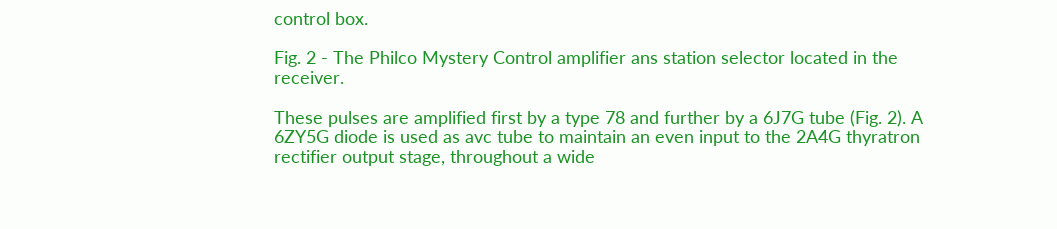control box.

Fig. 2 - The Philco Mystery Control amplifier ans station selector located in the receiver.

These pulses are amplified first by a type 78 and further by a 6J7G tube (Fig. 2). A 6ZY5G diode is used as avc tube to maintain an even input to the 2A4G thyratron rectifier output stage, throughout a wide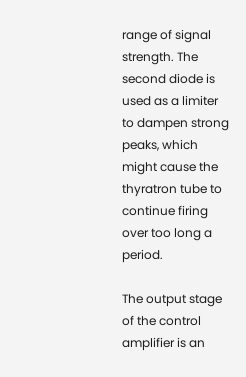range of signal strength. The second diode is used as a limiter to dampen strong peaks, which might cause the thyratron tube to continue firing over too long a period.

The output stage of the control amplifier is an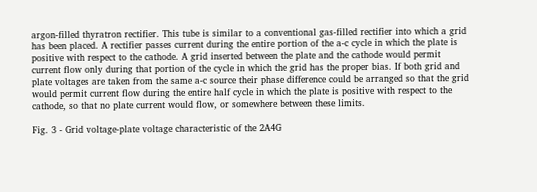argon-filled thyratron rectifier. This tube is similar to a conventional gas-filled rectifier into which a grid has been placed. A rectifier passes current during the entire portion of the a-c cycle in which the plate is positive with respect to the cathode. A grid inserted between the plate and the cathode would permit current flow only during that portion of the cycle in which the grid has the proper bias. If both grid and plate voltages are taken from the same a-c source their phase difference could be arranged so that the grid would permit current flow during the entire half cycle in which the plate is positive with respect to the cathode, so that no plate current would flow, or somewhere between these limits.

Fig. 3 - Grid voltage-plate voltage characteristic of the 2A4G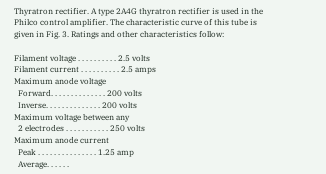Thyratron rectifier. A type 2A4G thyratron rectifier is used in the Philco control amplifier. The characteristic curve of this tube is given in Fig. 3. Ratings and other characteristics follow:

Filament voltage . . . . . . . . . . 2.5 volts
Filament current . . . . . . . . . . 2.5 amps
Maximum anode voltage
  Forward. . . . . . . . . . . . . . 200 volts
  Inverse. . . . . . . . . . . . . . 200 volts
Maximum voltage between any
  2 electrodes . . . . . . . . . . . 250 volts
Maximum anode current
  Peak . . . . . . . . . . . . . . . 1.25 amp
  Average. . . . . .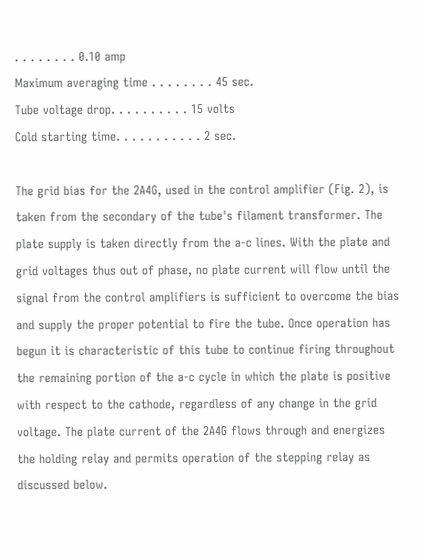. . . . . . . . 0.10 amp
Maximum averaging time . . . . . . . . 45 sec.
Tube voltage drop. . . . . . . . . . 15 volts
Cold starting time. . . . . . . . . . . 2 sec.

The grid bias for the 2A4G, used in the control amplifier (Fig. 2), is taken from the secondary of the tube's filament transformer. The plate supply is taken directly from the a-c lines. With the plate and grid voltages thus out of phase, no plate current will flow until the signal from the control amplifiers is sufficient to overcome the bias and supply the proper potential to fire the tube. Once operation has begun it is characteristic of this tube to continue firing throughout the remaining portion of the a-c cycle in which the plate is positive with respect to the cathode, regardless of any change in the grid voltage. The plate current of the 2A4G flows through and energizes the holding relay and permits operation of the stepping relay as discussed below.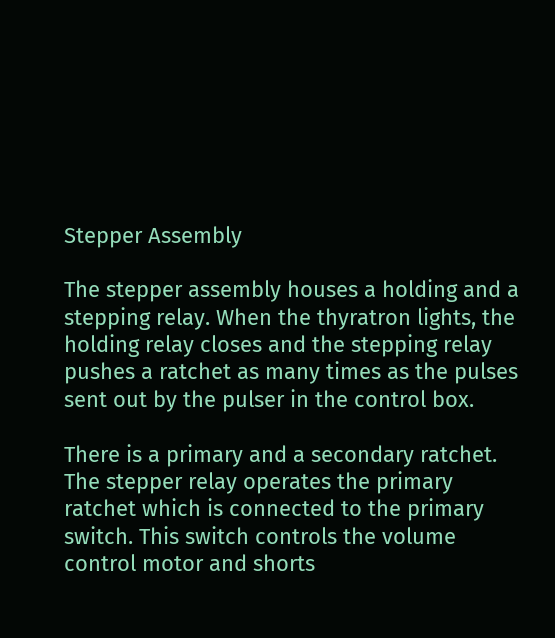Stepper Assembly

The stepper assembly houses a holding and a stepping relay. When the thyratron lights, the holding relay closes and the stepping relay pushes a ratchet as many times as the pulses sent out by the pulser in the control box.

There is a primary and a secondary ratchet. The stepper relay operates the primary ratchet which is connected to the primary switch. This switch controls the volume control motor and shorts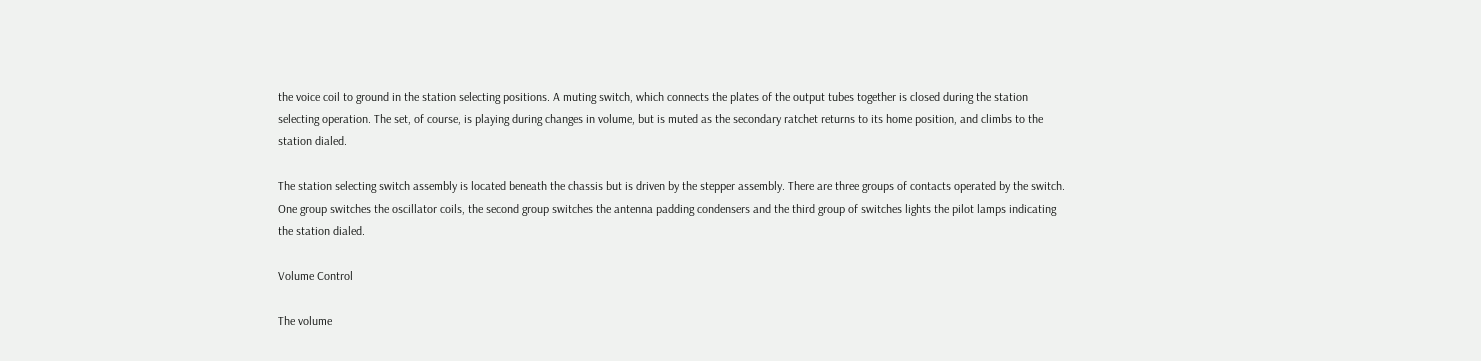the voice coil to ground in the station selecting positions. A muting switch, which connects the plates of the output tubes together is closed during the station selecting operation. The set, of course, is playing during changes in volume, but is muted as the secondary ratchet returns to its home position, and climbs to the station dialed.

The station selecting switch assembly is located beneath the chassis but is driven by the stepper assembly. There are three groups of contacts operated by the switch. One group switches the oscillator coils, the second group switches the antenna padding condensers and the third group of switches lights the pilot lamps indicating the station dialed.

Volume Control

The volume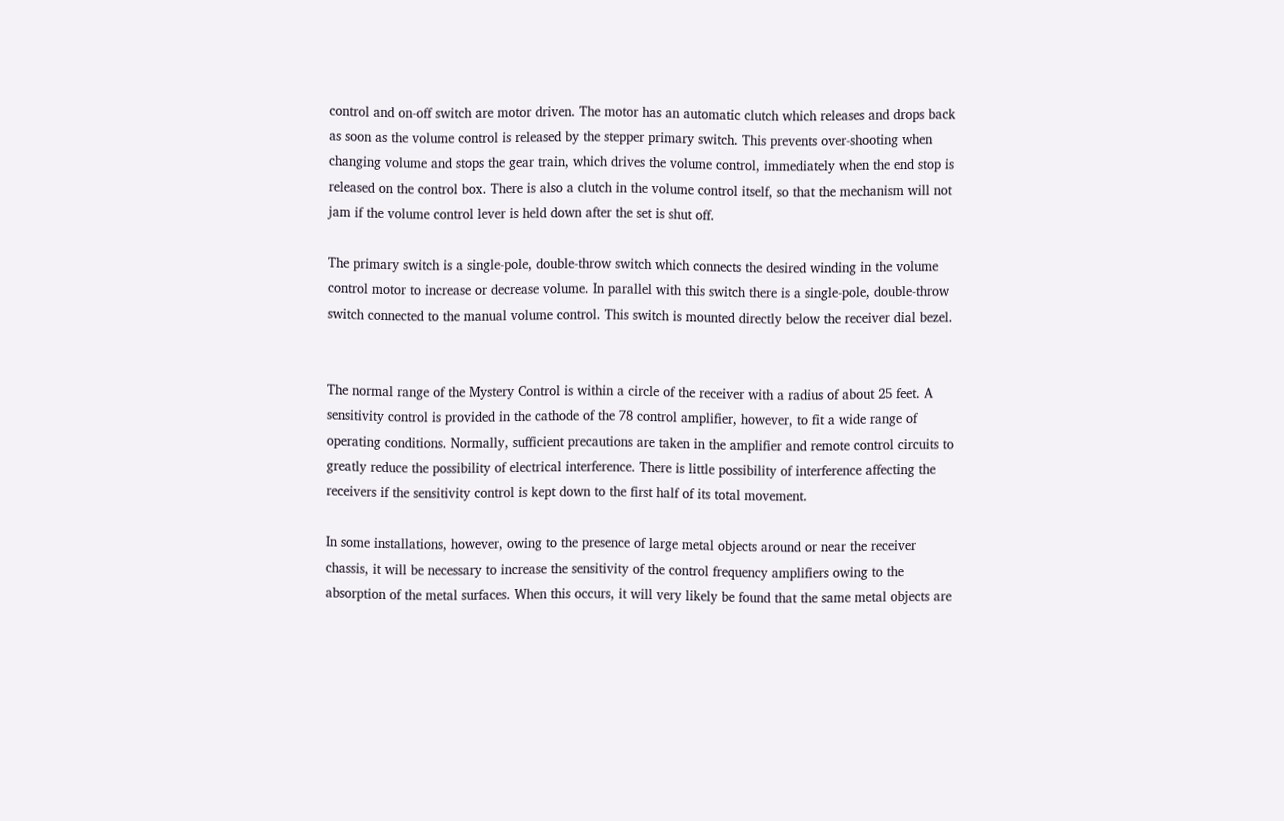control and on-off switch are motor driven. The motor has an automatic clutch which releases and drops back as soon as the volume control is released by the stepper primary switch. This prevents over-shooting when changing volume and stops the gear train, which drives the volume control, immediately when the end stop is released on the control box. There is also a clutch in the volume control itself, so that the mechanism will not jam if the volume control lever is held down after the set is shut off.

The primary switch is a single-pole, double-throw switch which connects the desired winding in the volume control motor to increase or decrease volume. In parallel with this switch there is a single-pole, double-throw switch connected to the manual volume control. This switch is mounted directly below the receiver dial bezel.


The normal range of the Mystery Control is within a circle of the receiver with a radius of about 25 feet. A sensitivity control is provided in the cathode of the 78 control amplifier, however, to fit a wide range of operating conditions. Normally, sufficient precautions are taken in the amplifier and remote control circuits to greatly reduce the possibility of electrical interference. There is little possibility of interference affecting the receivers if the sensitivity control is kept down to the first half of its total movement.

In some installations, however, owing to the presence of large metal objects around or near the receiver chassis, it will be necessary to increase the sensitivity of the control frequency amplifiers owing to the absorption of the metal surfaces. When this occurs, it will very likely be found that the same metal objects are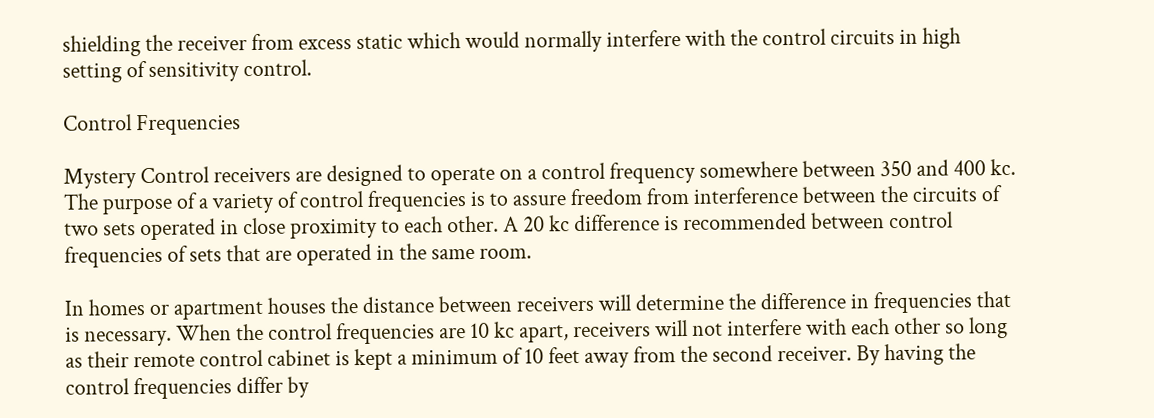shielding the receiver from excess static which would normally interfere with the control circuits in high setting of sensitivity control.

Control Frequencies

Mystery Control receivers are designed to operate on a control frequency somewhere between 350 and 400 kc. The purpose of a variety of control frequencies is to assure freedom from interference between the circuits of two sets operated in close proximity to each other. A 20 kc difference is recommended between control frequencies of sets that are operated in the same room.

In homes or apartment houses the distance between receivers will determine the difference in frequencies that is necessary. When the control frequencies are 10 kc apart, receivers will not interfere with each other so long as their remote control cabinet is kept a minimum of 10 feet away from the second receiver. By having the control frequencies differ by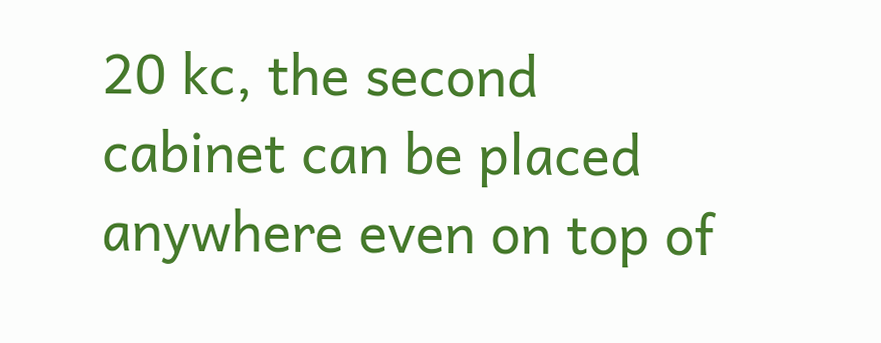20 kc, the second cabinet can be placed anywhere even on top of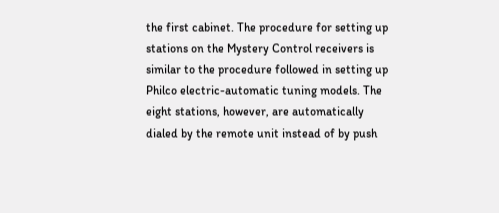the first cabinet. The procedure for setting up stations on the Mystery Control receivers is similar to the procedure followed in setting up Philco electric-automatic tuning models. The eight stations, however, are automatically dialed by the remote unit instead of by push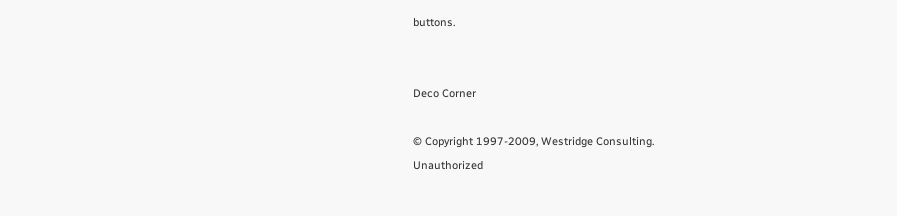buttons.


Deco Corner

© Copyright 1997-2009, Westridge Consulting.
Unauthorized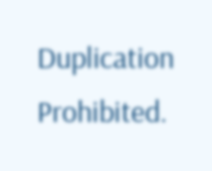Duplication Prohibited.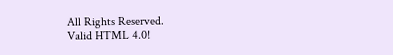All Rights Reserved.
Valid HTML 4.0!